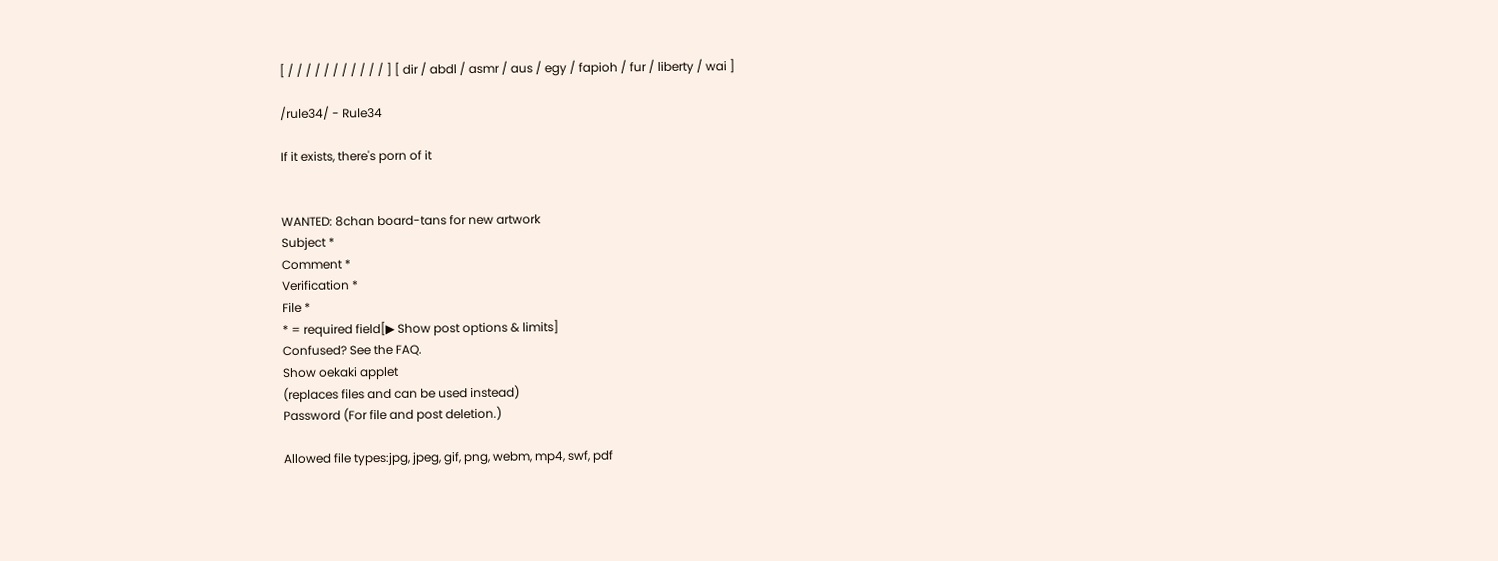[ / / / / / / / / / / / ] [ dir / abdl / asmr / aus / egy / fapioh / fur / liberty / wai ]

/rule34/ - Rule34

If it exists, there's porn of it


WANTED: 8chan board-tans for new artwork
Subject *
Comment *
Verification *
File *
* = required field[▶ Show post options & limits]
Confused? See the FAQ.
Show oekaki applet
(replaces files and can be used instead)
Password (For file and post deletion.)

Allowed file types:jpg, jpeg, gif, png, webm, mp4, swf, pdf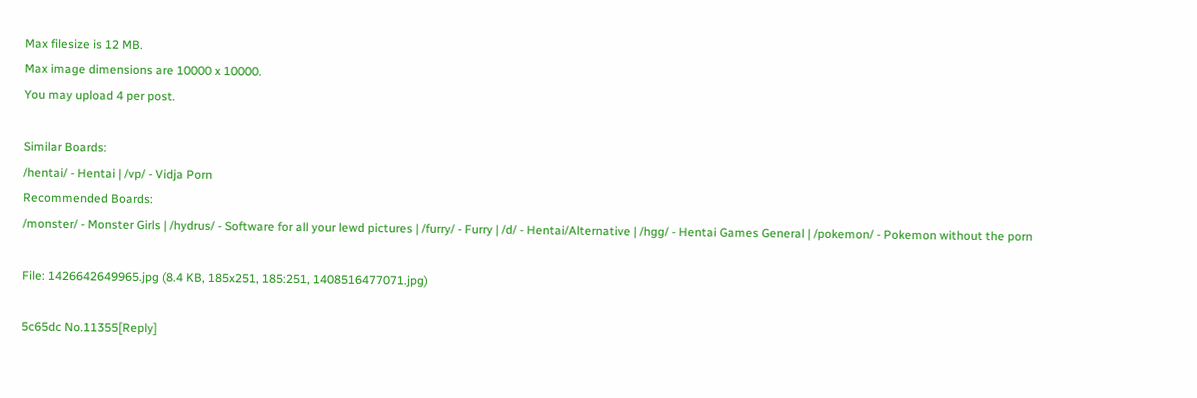Max filesize is 12 MB.
Max image dimensions are 10000 x 10000.
You may upload 4 per post.

Similar Boards:
/hentai/ - Hentai | /vp/ - Vidja Porn
Recommended Boards:
/monster/ - Monster Girls | /hydrus/ - Software for all your lewd pictures | /furry/ - Furry | /d/ - Hentai/Alternative | /hgg/ - Hentai Games General | /pokemon/ - Pokemon without the porn

File: 1426642649965.jpg (8.4 KB, 185x251, 185:251, 1408516477071.jpg)

5c65dc No.11355[Reply]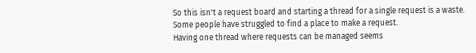So this isn't a request board and starting a thread for a single request is a waste.
Some people have struggled to find a place to make a request.
Having one thread where requests can be managed seems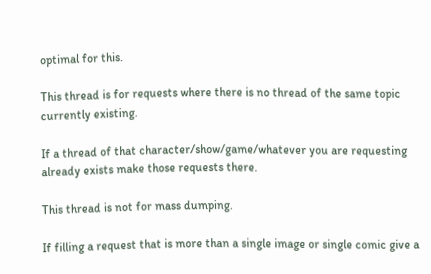optimal for this.

This thread is for requests where there is no thread of the same topic currently existing.

If a thread of that character/show/game/whatever you are requesting already exists make those requests there.

This thread is not for mass dumping.

If filling a request that is more than a single image or single comic give a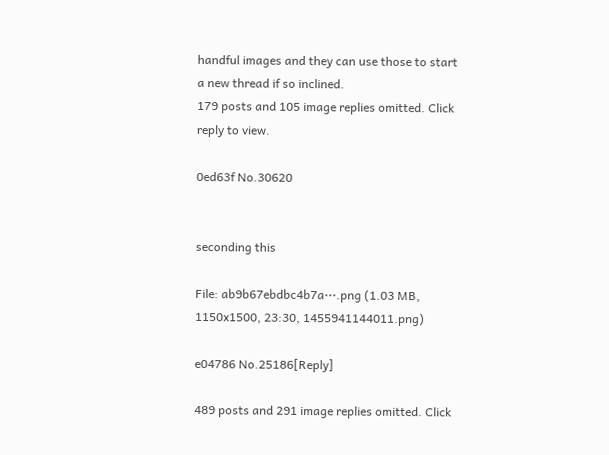handful images and they can use those to start a new thread if so inclined.
179 posts and 105 image replies omitted. Click reply to view.

0ed63f No.30620


seconding this

File: ab9b67ebdbc4b7a⋯.png (1.03 MB, 1150x1500, 23:30, 1455941144011.png)

e04786 No.25186[Reply]

489 posts and 291 image replies omitted. Click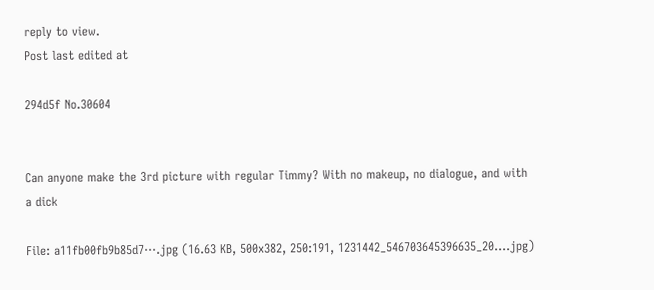reply to view.
Post last edited at

294d5f No.30604


Can anyone make the 3rd picture with regular Timmy? With no makeup, no dialogue, and with a dick

File: a11fb00fb9b85d7⋯.jpg (16.63 KB, 500x382, 250:191, 1231442_546703645396635_20….jpg)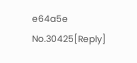e64a5e No.30425[Reply]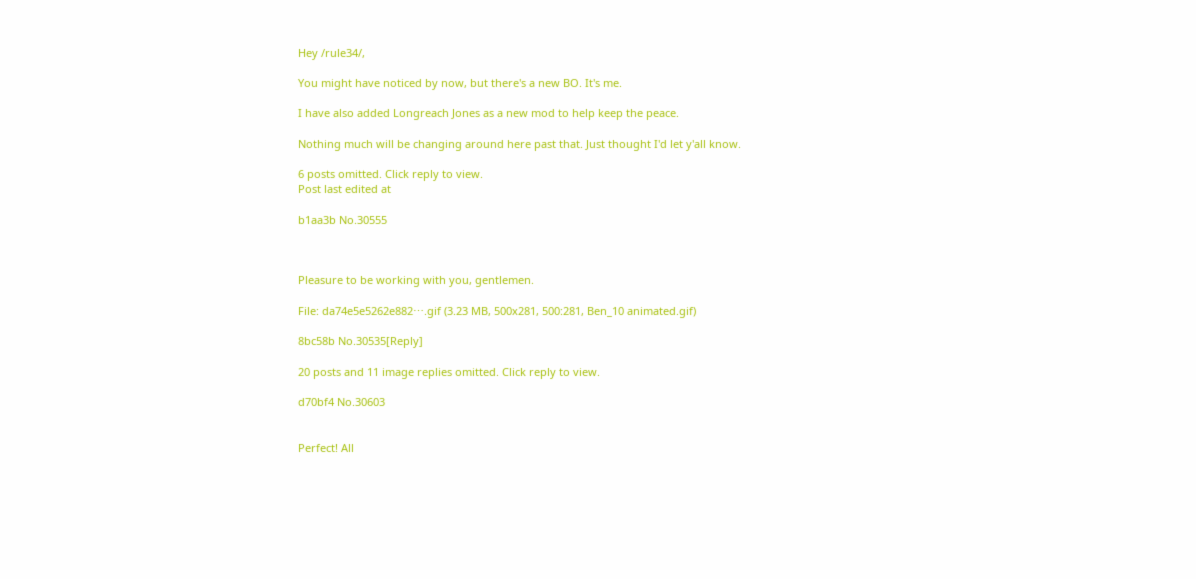Hey /rule34/,

You might have noticed by now, but there's a new BO. It's me.

I have also added Longreach Jones as a new mod to help keep the peace.

Nothing much will be changing around here past that. Just thought I'd let y'all know.

6 posts omitted. Click reply to view.
Post last edited at

b1aa3b No.30555



Pleasure to be working with you, gentlemen.

File: da74e5e5262e882⋯.gif (3.23 MB, 500x281, 500:281, Ben_10 animated.gif)

8bc58b No.30535[Reply]

20 posts and 11 image replies omitted. Click reply to view.

d70bf4 No.30603


Perfect! All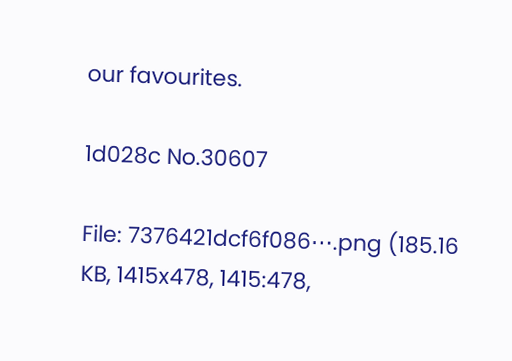our favourites.

1d028c No.30607

File: 7376421dcf6f086⋯.png (185.16 KB, 1415x478, 1415:478,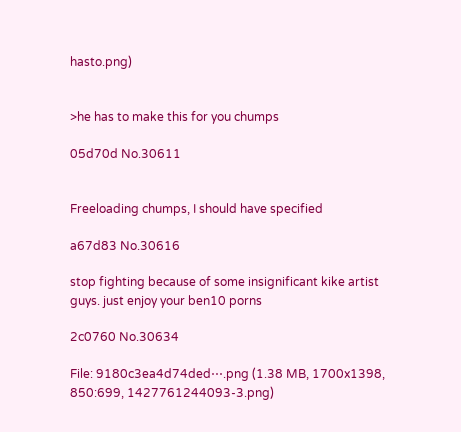hasto.png)


>he has to make this for you chumps

05d70d No.30611


Freeloading chumps, I should have specified

a67d83 No.30616

stop fighting because of some insignificant kike artist guys. just enjoy your ben10 porns

2c0760 No.30634

File: 9180c3ea4d74ded⋯.png (1.38 MB, 1700x1398, 850:699, 1427761244093-3.png)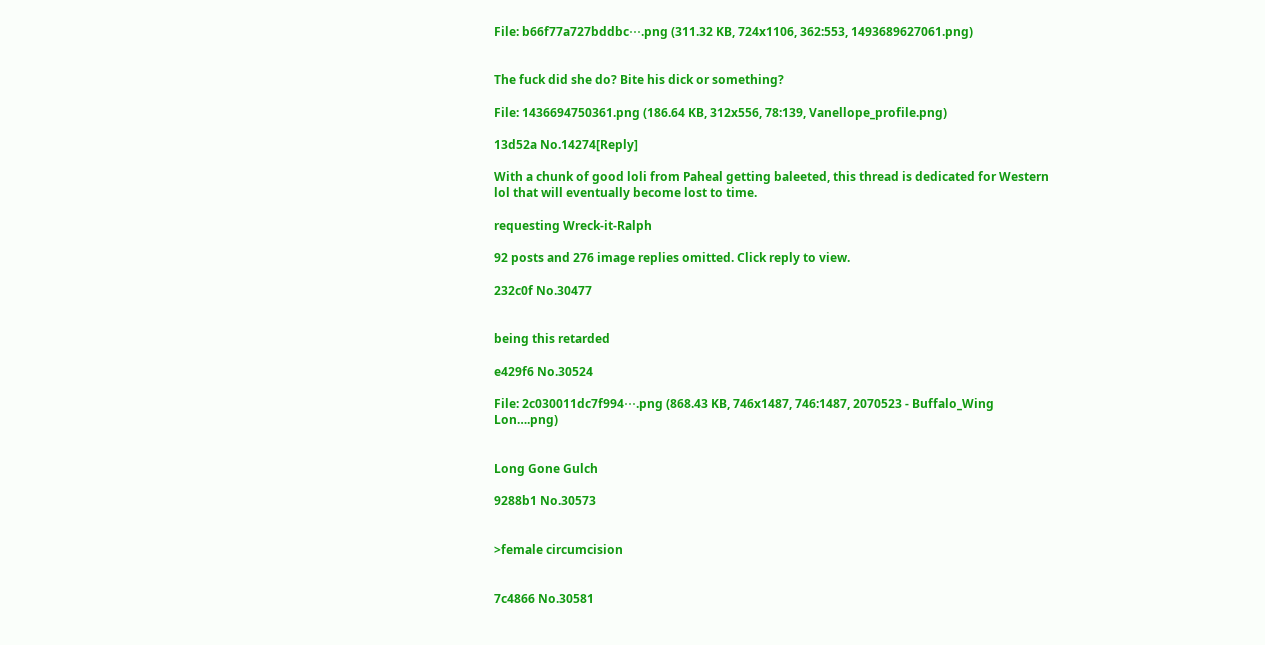File: b66f77a727bddbc⋯.png (311.32 KB, 724x1106, 362:553, 1493689627061.png)


The fuck did she do? Bite his dick or something?

File: 1436694750361.png (186.64 KB, 312x556, 78:139, Vanellope_profile.png)

13d52a No.14274[Reply]

With a chunk of good loli from Paheal getting baleeted, this thread is dedicated for Western lol that will eventually become lost to time.

requesting Wreck-it-Ralph

92 posts and 276 image replies omitted. Click reply to view.

232c0f No.30477


being this retarded

e429f6 No.30524

File: 2c030011dc7f994⋯.png (868.43 KB, 746x1487, 746:1487, 2070523 - Buffalo_Wing Lon….png)


Long Gone Gulch

9288b1 No.30573


>female circumcision


7c4866 No.30581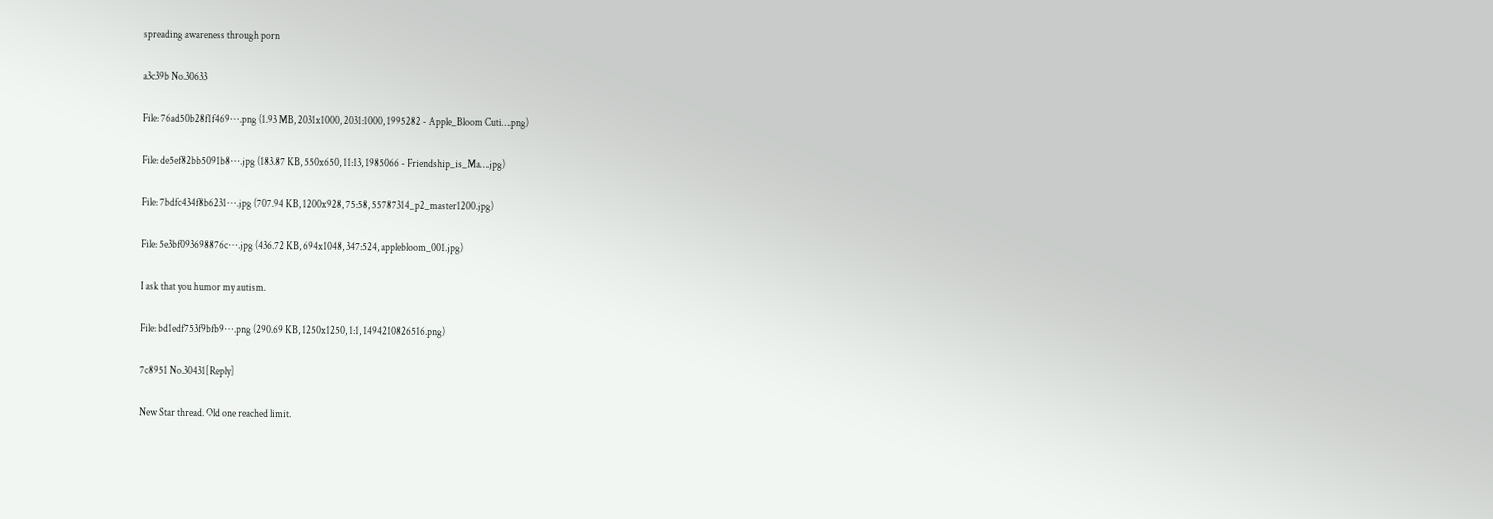spreading awareness through porn

a3c39b No.30633

File: 76ad50b28f1f469⋯.png (1.93 MB, 2031x1000, 2031:1000, 1995282 - Apple_Bloom Cuti….png)

File: de5ef82bb5091b8⋯.jpg (183.87 KB, 550x650, 11:13, 1985066 - Friendship_is_Ma….jpg)

File: 7bdfc434f8b6231⋯.jpg (707.94 KB, 1200x928, 75:58, 55787314_p2_master1200.jpg)

File: 5e3bf093698876c⋯.jpg (436.72 KB, 694x1048, 347:524, applebloom_001.jpg)

I ask that you humor my autism.

File: bd1edf753f9bfb9⋯.png (290.69 KB, 1250x1250, 1:1, 1494210826516.png)

7c8951 No.30431[Reply]

New Star thread. Old one reached limit.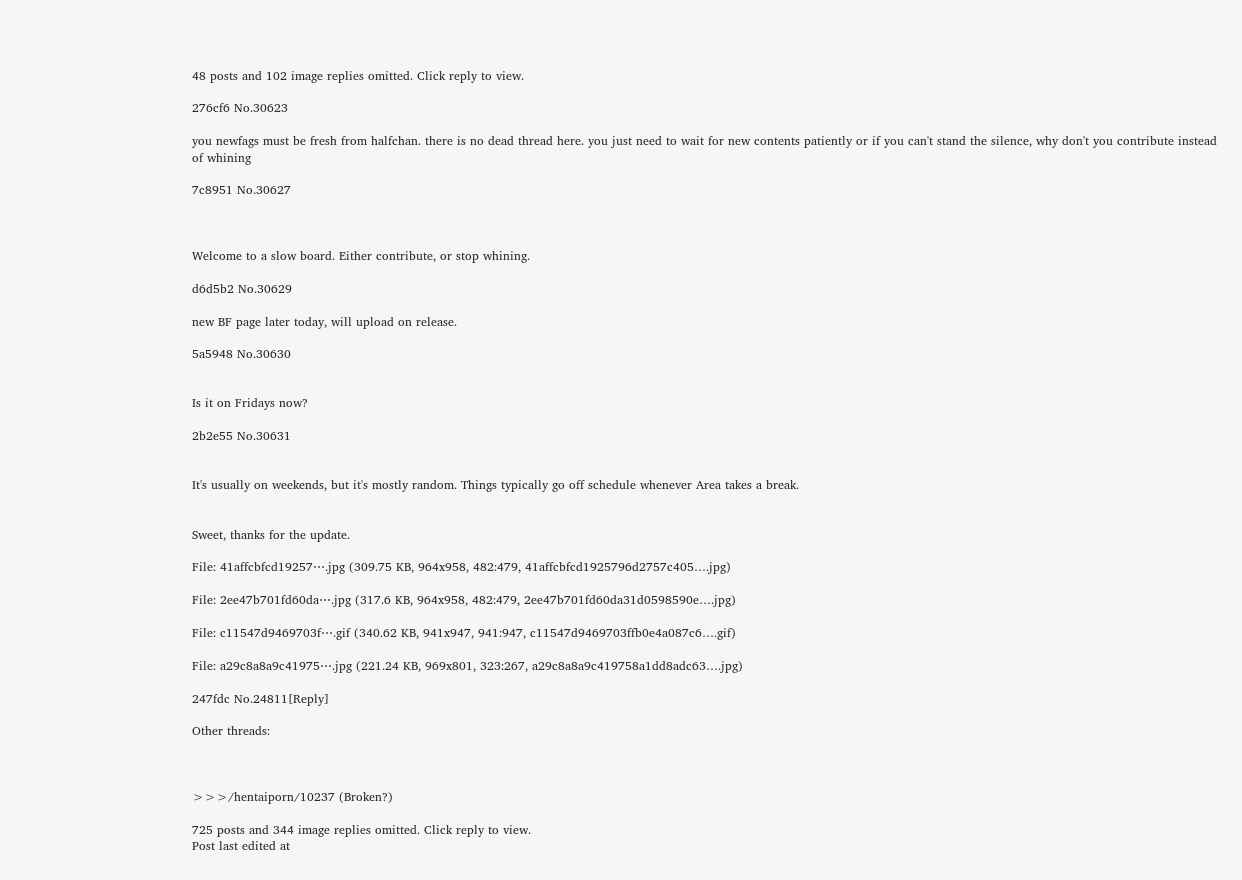48 posts and 102 image replies omitted. Click reply to view.

276cf6 No.30623

you newfags must be fresh from halfchan. there is no dead thread here. you just need to wait for new contents patiently or if you can't stand the silence, why don't you contribute instead of whining

7c8951 No.30627



Welcome to a slow board. Either contribute, or stop whining.

d6d5b2 No.30629

new BF page later today, will upload on release.

5a5948 No.30630


Is it on Fridays now?

2b2e55 No.30631


It's usually on weekends, but it's mostly random. Things typically go off schedule whenever Area takes a break.


Sweet, thanks for the update.

File: 41affcbfcd19257⋯.jpg (309.75 KB, 964x958, 482:479, 41affcbfcd1925796d2757c405….jpg)

File: 2ee47b701fd60da⋯.jpg (317.6 KB, 964x958, 482:479, 2ee47b701fd60da31d0598590e….jpg)

File: c11547d9469703f⋯.gif (340.62 KB, 941x947, 941:947, c11547d9469703ffb0e4a087c6….gif)

File: a29c8a8a9c41975⋯.jpg (221.24 KB, 969x801, 323:267, a29c8a8a9c419758a1dd8adc63….jpg)

247fdc No.24811[Reply]

Other threads:



>>>/hentaiporn/10237 (Broken?)

725 posts and 344 image replies omitted. Click reply to view.
Post last edited at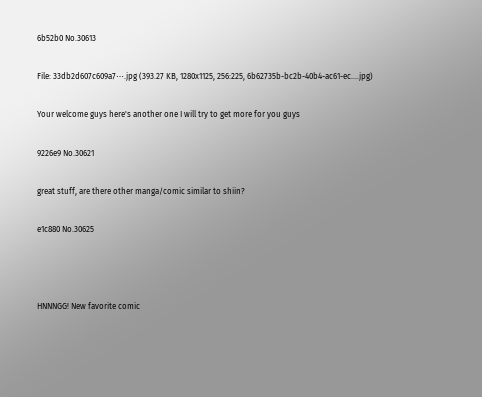6b52b0 No.30613

File: 33db2d607c609a7⋯.jpg (393.27 KB, 1280x1125, 256:225, 6b62735b-bc2b-40b4-ac61-ec….jpg)

Your welcome guys here's another one I will try to get more for you guys

9226e9 No.30621

great stuff, are there other manga/comic similar to shiin?

e1c880 No.30625



HNNNGG! New favorite comic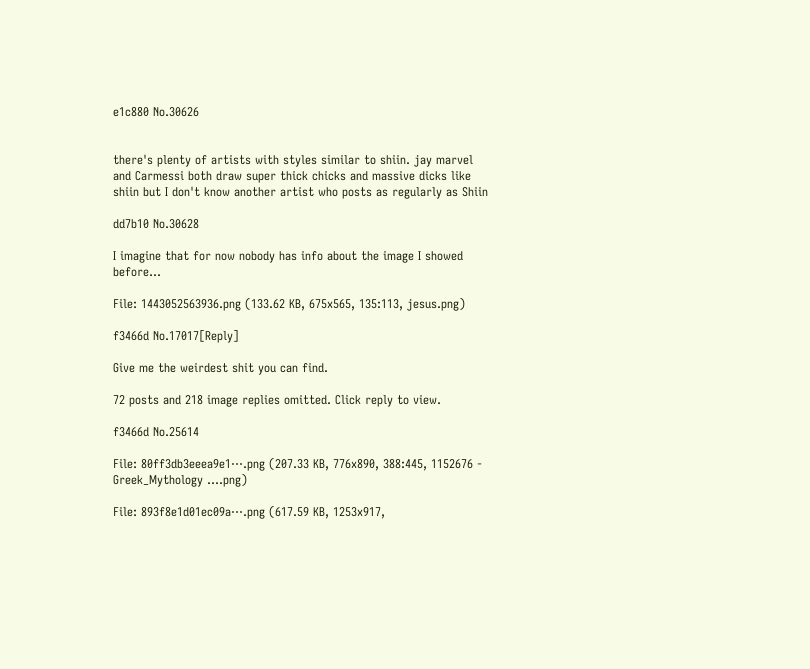e1c880 No.30626


there's plenty of artists with styles similar to shiin. jay marvel and Carmessi both draw super thick chicks and massive dicks like shiin but I don't know another artist who posts as regularly as Shiin

dd7b10 No.30628

I imagine that for now nobody has info about the image I showed before...

File: 1443052563936.png (133.62 KB, 675x565, 135:113, jesus.png)

f3466d No.17017[Reply]

Give me the weirdest shit you can find.

72 posts and 218 image replies omitted. Click reply to view.

f3466d No.25614

File: 80ff3db3eeea9e1⋯.png (207.33 KB, 776x890, 388:445, 1152676 - Greek_Mythology ….png)

File: 893f8e1d01ec09a⋯.png (617.59 KB, 1253x917,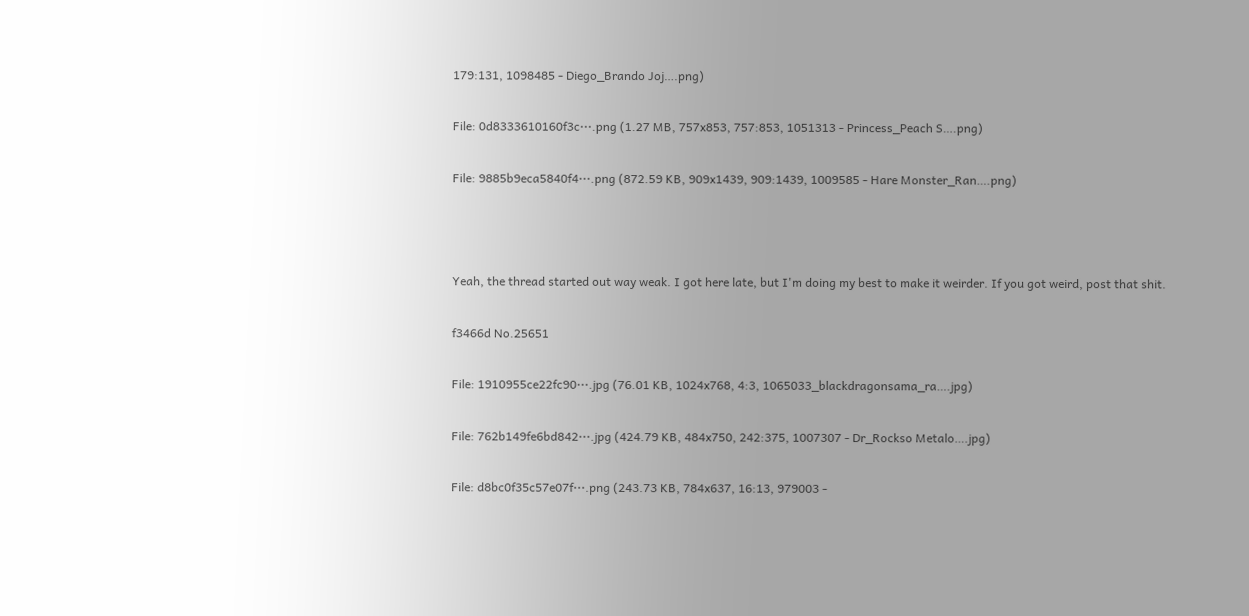179:131, 1098485 - Diego_Brando Joj….png)

File: 0d8333610160f3c⋯.png (1.27 MB, 757x853, 757:853, 1051313 - Princess_Peach S….png)

File: 9885b9eca5840f4⋯.png (872.59 KB, 909x1439, 909:1439, 1009585 - Hare Monster_Ran….png)



Yeah, the thread started out way weak. I got here late, but I'm doing my best to make it weirder. If you got weird, post that shit.

f3466d No.25651

File: 1910955ce22fc90⋯.jpg (76.01 KB, 1024x768, 4:3, 1065033_blackdragonsama_ra….jpg)

File: 762b149fe6bd842⋯.jpg (424.79 KB, 484x750, 242:375, 1007307 - Dr_Rockso Metalo….jpg)

File: d8bc0f35c57e07f⋯.png (243.73 KB, 784x637, 16:13, 979003 -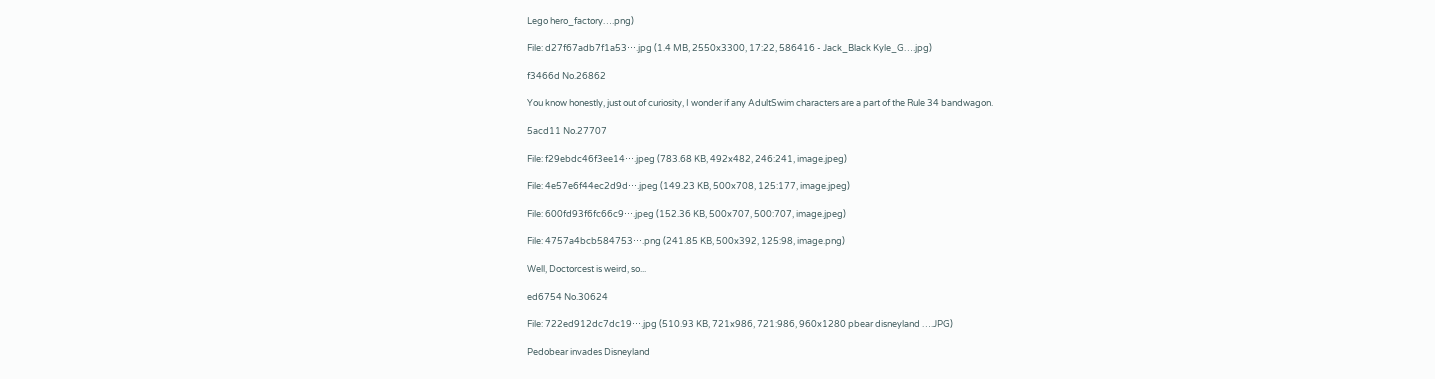Lego hero_factory….png)

File: d27f67adb7f1a53⋯.jpg (1.4 MB, 2550x3300, 17:22, 586416 - Jack_Black Kyle_G….jpg)

f3466d No.26862

You know honestly, just out of curiosity, I wonder if any AdultSwim characters are a part of the Rule 34 bandwagon.

5acd11 No.27707

File: f29ebdc46f3ee14⋯.jpeg (783.68 KB, 492x482, 246:241, image.jpeg)

File: 4e57e6f44ec2d9d⋯.jpeg (149.23 KB, 500x708, 125:177, image.jpeg)

File: 600fd93f6fc66c9⋯.jpeg (152.36 KB, 500x707, 500:707, image.jpeg)

File: 4757a4bcb584753⋯.png (241.85 KB, 500x392, 125:98, image.png)

Well, Doctorcest is weird, so...

ed6754 No.30624

File: 722ed912dc7dc19⋯.jpg (510.93 KB, 721x986, 721:986, 960x1280 pbear disneyland ….JPG)

Pedobear invades Disneyland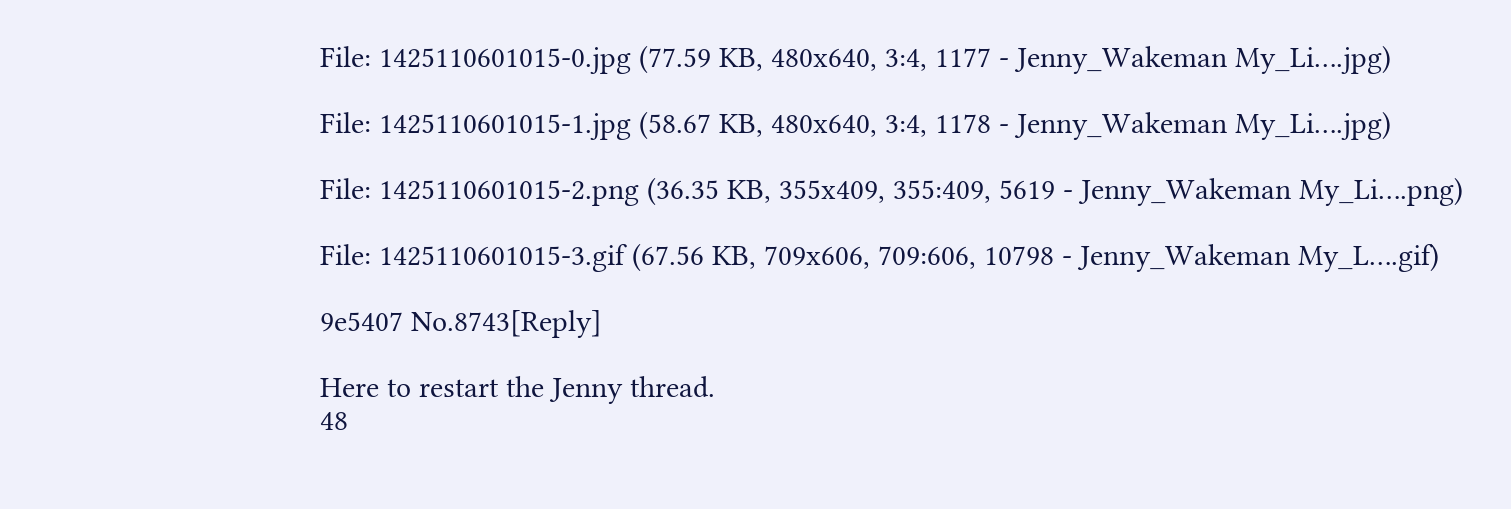File: 1425110601015-0.jpg (77.59 KB, 480x640, 3:4, 1177 - Jenny_Wakeman My_Li….jpg)

File: 1425110601015-1.jpg (58.67 KB, 480x640, 3:4, 1178 - Jenny_Wakeman My_Li….jpg)

File: 1425110601015-2.png (36.35 KB, 355x409, 355:409, 5619 - Jenny_Wakeman My_Li….png)

File: 1425110601015-3.gif (67.56 KB, 709x606, 709:606, 10798 - Jenny_Wakeman My_L….gif)

9e5407 No.8743[Reply]

Here to restart the Jenny thread.
48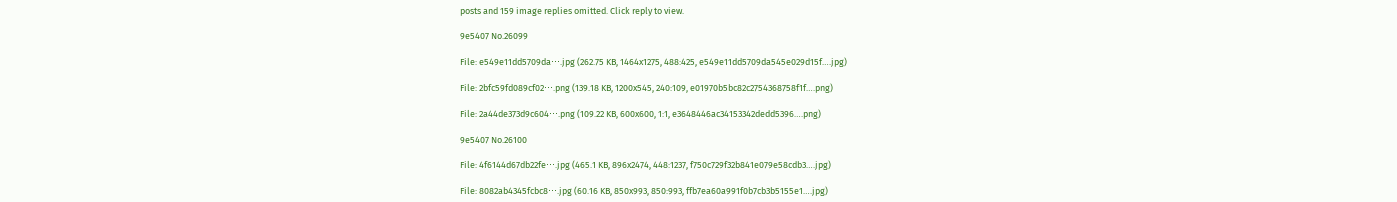posts and 159 image replies omitted. Click reply to view.

9e5407 No.26099

File: e549e11dd5709da⋯.jpg (262.75 KB, 1464x1275, 488:425, e549e11dd5709da545e029d15f….jpg)

File: 2bfc59fd089cf02⋯.png (139.18 KB, 1200x545, 240:109, e01970b5bc82c2754368758f1f….png)

File: 2a44de373d9c604⋯.png (109.22 KB, 600x600, 1:1, e3648446ac34153342dedd5396….png)

9e5407 No.26100

File: 4f6144d67db22fe⋯.jpg (465.1 KB, 896x2474, 448:1237, f750c729f32b841e079e58cdb3….jpg)

File: 8082ab4345fcbc8⋯.jpg (60.16 KB, 850x993, 850:993, ffb7ea60a991f0b7cb3b5155e1….jpg)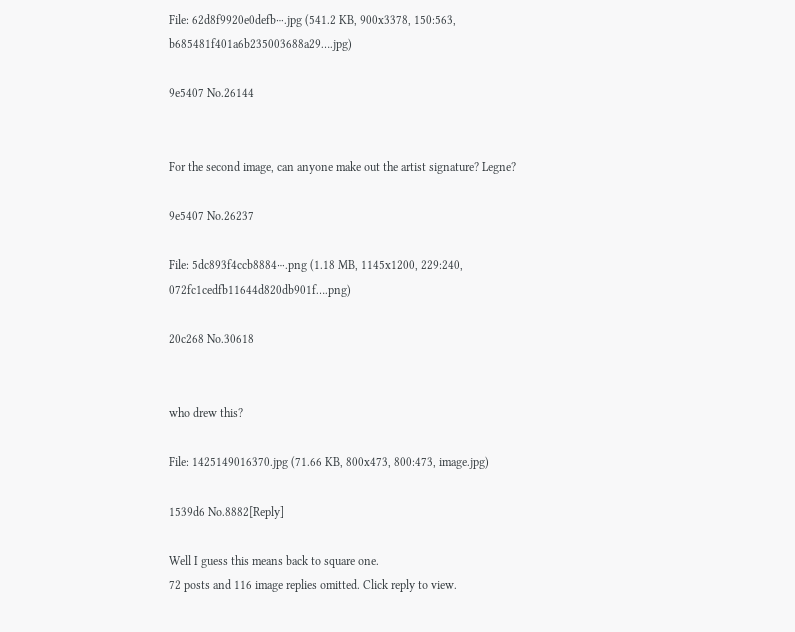File: 62d8f9920e0defb⋯.jpg (541.2 KB, 900x3378, 150:563, b685481f401a6b235003688a29….jpg)

9e5407 No.26144


For the second image, can anyone make out the artist signature? Legne?

9e5407 No.26237

File: 5dc893f4ccb8884⋯.png (1.18 MB, 1145x1200, 229:240, 072fc1cedfb11644d820db901f….png)

20c268 No.30618


who drew this?

File: 1425149016370.jpg (71.66 KB, 800x473, 800:473, image.jpg)

1539d6 No.8882[Reply]

Well I guess this means back to square one.
72 posts and 116 image replies omitted. Click reply to view.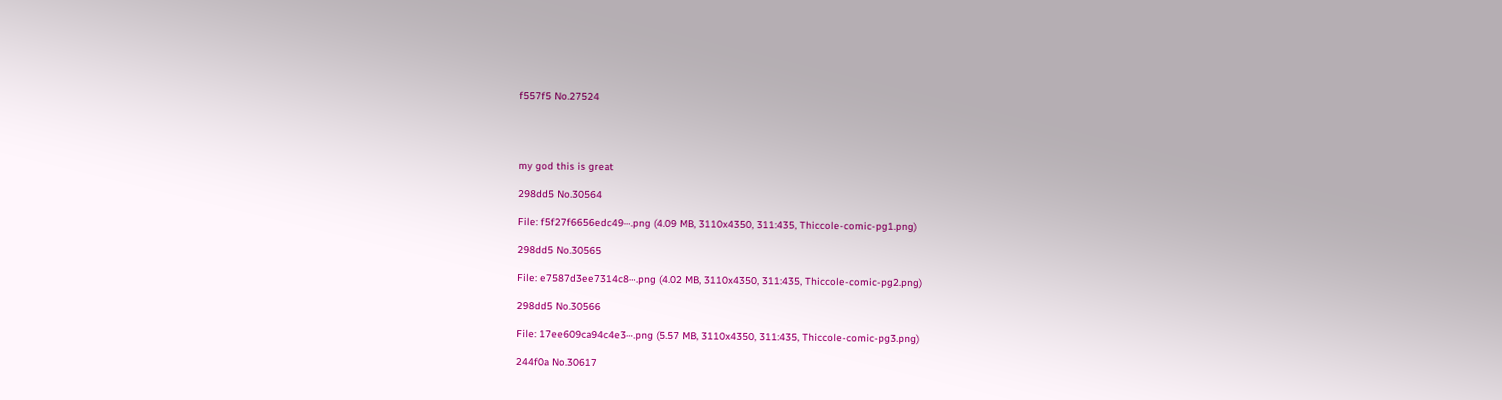f557f5 No.27524




my god this is great

298dd5 No.30564

File: f5f27f6656edc49⋯.png (4.09 MB, 3110x4350, 311:435, Thiccole-comic-pg1.png)

298dd5 No.30565

File: e7587d3ee7314c8⋯.png (4.02 MB, 3110x4350, 311:435, Thiccole-comic-pg2.png)

298dd5 No.30566

File: 17ee609ca94c4e3⋯.png (5.57 MB, 3110x4350, 311:435, Thiccole-comic-pg3.png)

244f0a No.30617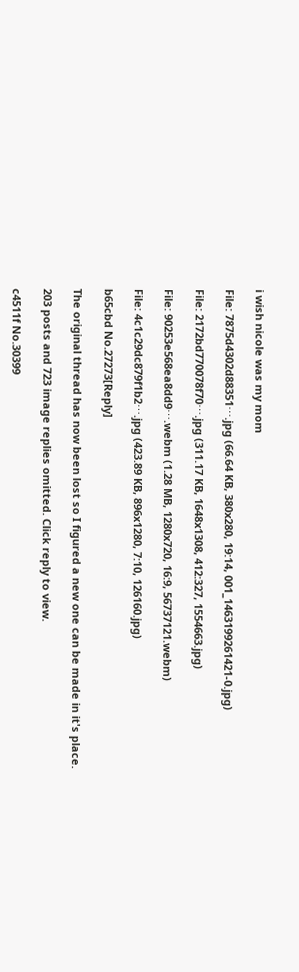i wish nicole was my mom

File: 7875d4302d88351⋯.jpg (66.64 KB, 380x280, 19:14, 001_1463199261421-0.jpg)

File: 2172bd770078f70⋯.jpg (311.17 KB, 1648x1308, 412:327, 1554663.jpg)

File: 90253e568ea8dd9⋯.webm (1.28 MB, 1280x720, 16:9, 56737121.webm)

File: 4c1c29dc879f1b2⋯.jpg (423.89 KB, 896x1280, 7:10, 126160.jpg)

b65cbd No.27273[Reply]

The original thread has now been lost so I figured a new one can be made in it's place.

203 posts and 723 image replies omitted. Click reply to view.

c4511f No.30399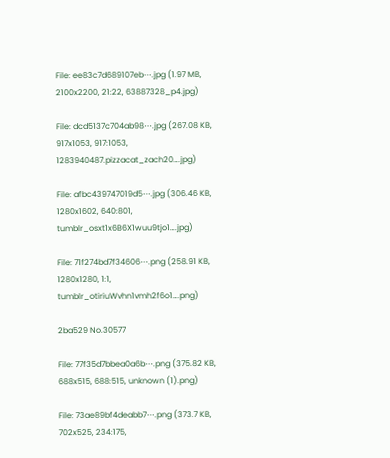File: ee83c7d689107eb⋯.jpg (1.97 MB, 2100x2200, 21:22, 63887328_p4.jpg)

File: dcd5137c704ab98⋯.jpg (267.08 KB, 917x1053, 917:1053, 1283940487.pizzacat_zach20….jpg)

File: afbc439747019d5⋯.jpg (306.46 KB, 1280x1602, 640:801, tumblr_osxt1x6B6X1wuu9tjo1….jpg)

File: 71f274bd7f34606⋯.png (258.91 KB, 1280x1280, 1:1, tumblr_otiriuWvhn1vmh2f6o1….png)

2ba529 No.30577

File: 77f35d7bbea0a6b⋯.png (375.82 KB, 688x515, 688:515, unknown (1).png)

File: 73ae89bf4deabb7⋯.png (373.7 KB, 702x525, 234:175,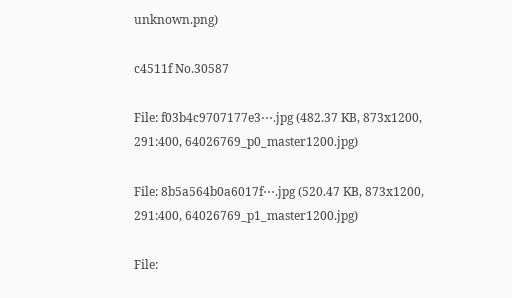unknown.png)

c4511f No.30587

File: f03b4c9707177e3⋯.jpg (482.37 KB, 873x1200, 291:400, 64026769_p0_master1200.jpg)

File: 8b5a564b0a6017f⋯.jpg (520.47 KB, 873x1200, 291:400, 64026769_p1_master1200.jpg)

File: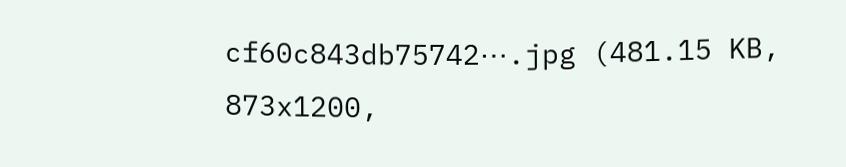cf60c843db75742⋯.jpg (481.15 KB, 873x1200,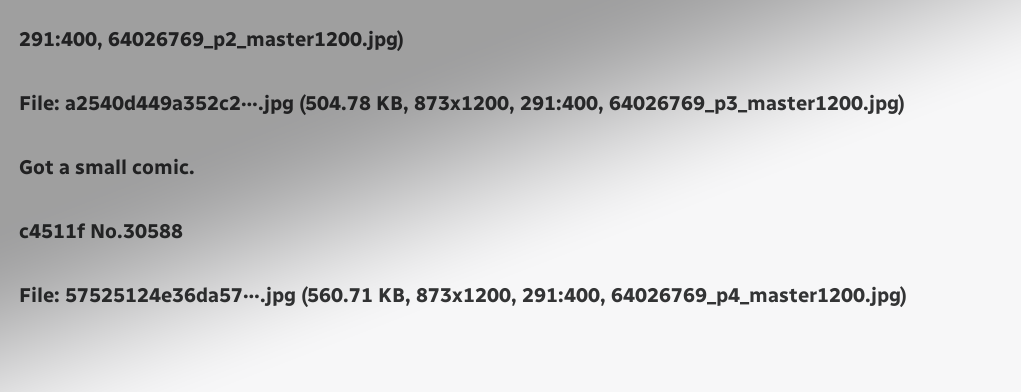291:400, 64026769_p2_master1200.jpg)

File: a2540d449a352c2⋯.jpg (504.78 KB, 873x1200, 291:400, 64026769_p3_master1200.jpg)

Got a small comic.

c4511f No.30588

File: 57525124e36da57⋯.jpg (560.71 KB, 873x1200, 291:400, 64026769_p4_master1200.jpg)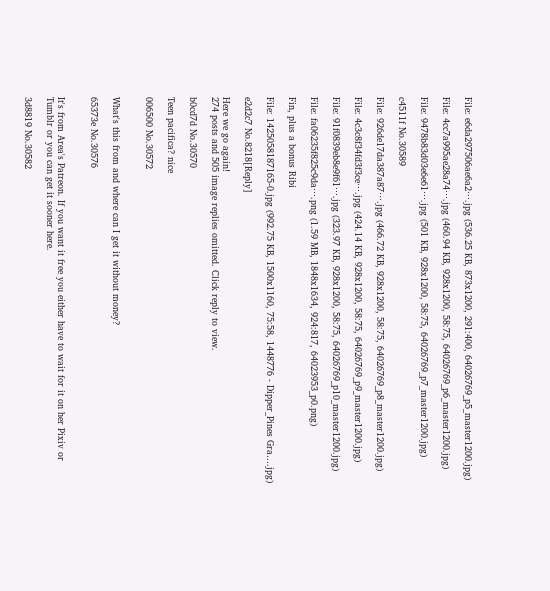File: e6da297506ae6a2⋯.jpg (536.25 KB, 873x1200, 291:400, 64026769_p5_master1200.jpg)

File: 4cc7a995ae28a74⋯.jpg (460.94 KB, 928x1200, 58:75, 64026769_p6_master1200.jpg)

File: 9478b83d03e6e61⋯.jpg (501 KB, 928x1200, 58:75, 64026769_p7_master1200.jpg)

c4511f No.30589

File: 926de17da387a87⋯.jpg (466.72 KB, 928x1200, 58:75, 64026769_p8_master1200.jpg)

File: 4c3c8f34fd3f3ce⋯.jpg (424.14 KB, 928x1200, 58:75, 64026769_p9_master1200.jpg)

File: 91f0839eb8e9f61⋯.jpg (323.97 KB, 928x1200, 58:75, 64026769_p10_master1200.jpg)

File: fa06235f825c9da⋯.png (1.59 MB, 1848x1634, 924:817, 64023953_p0.png)

Fin, plus a bonus Ribi

File: 1425058187165-0.jpg (992.75 KB, 1500x1160, 75:58, 1448776 - Dipper_Pines Gra….jpg)

e2d2c7 No.8218[Reply]

Here we go again!
274 posts and 505 image replies omitted. Click reply to view.

b0cd7d No.30570

Teen pacifica? nice

006500 No.30572


What's this from and where can I get it without money?

65373e No.30576


It's from Area's Patreon. If you want it free you either have to wait for it on her Pixiv or Tumblr or you can get it sooner here.

3d8819 No.30582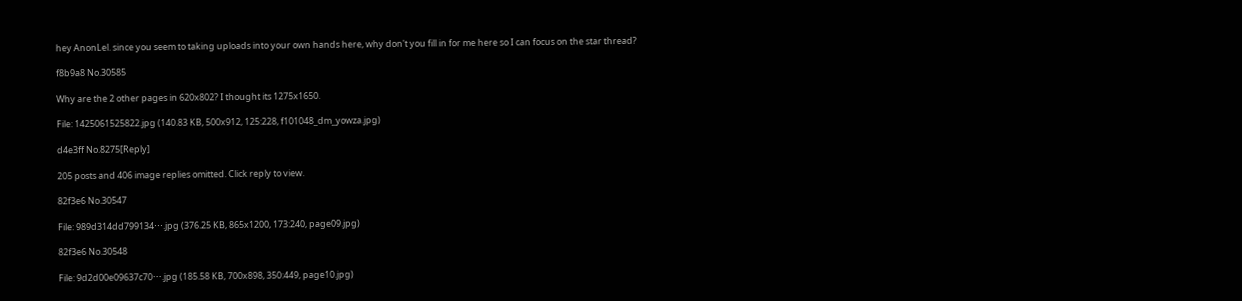hey AnonLel. since you seem to taking uploads into your own hands here, why don't you fill in for me here so I can focus on the star thread?

f8b9a8 No.30585

Why are the 2 other pages in 620x802? I thought its 1275x1650.

File: 1425061525822.jpg (140.83 KB, 500x912, 125:228, f101048_dm_yowza.jpg)

d4e3ff No.8275[Reply]

205 posts and 406 image replies omitted. Click reply to view.

82f3e6 No.30547

File: 989d314dd799134⋯.jpg (376.25 KB, 865x1200, 173:240, page09.jpg)

82f3e6 No.30548

File: 9d2d00e09637c70⋯.jpg (185.58 KB, 700x898, 350:449, page10.jpg)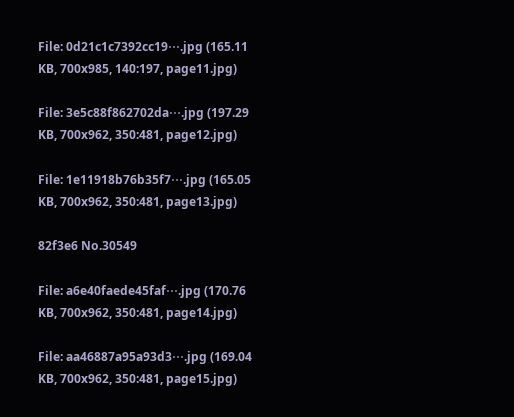File: 0d21c1c7392cc19⋯.jpg (165.11 KB, 700x985, 140:197, page11.jpg)

File: 3e5c88f862702da⋯.jpg (197.29 KB, 700x962, 350:481, page12.jpg)

File: 1e11918b76b35f7⋯.jpg (165.05 KB, 700x962, 350:481, page13.jpg)

82f3e6 No.30549

File: a6e40faede45faf⋯.jpg (170.76 KB, 700x962, 350:481, page14.jpg)

File: aa46887a95a93d3⋯.jpg (169.04 KB, 700x962, 350:481, page15.jpg)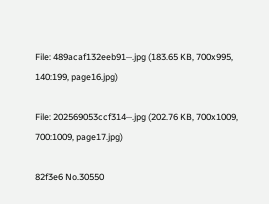File: 489acaf132eeb91⋯.jpg (183.65 KB, 700x995, 140:199, page16.jpg)

File: 202569053ccf314⋯.jpg (202.76 KB, 700x1009, 700:1009, page17.jpg)

82f3e6 No.30550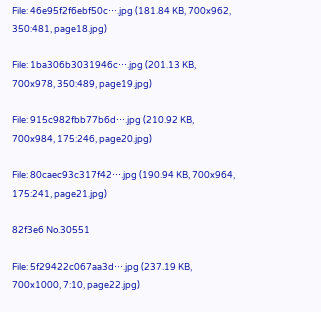File: 46e95f2f6ebf50c⋯.jpg (181.84 KB, 700x962, 350:481, page18.jpg)

File: 1ba306b3031946c⋯.jpg (201.13 KB, 700x978, 350:489, page19.jpg)

File: 915c982fbb77b6d⋯.jpg (210.92 KB, 700x984, 175:246, page20.jpg)

File: 80caec93c317f42⋯.jpg (190.94 KB, 700x964, 175:241, page21.jpg)

82f3e6 No.30551

File: 5f29422c067aa3d⋯.jpg (237.19 KB, 700x1000, 7:10, page22.jpg)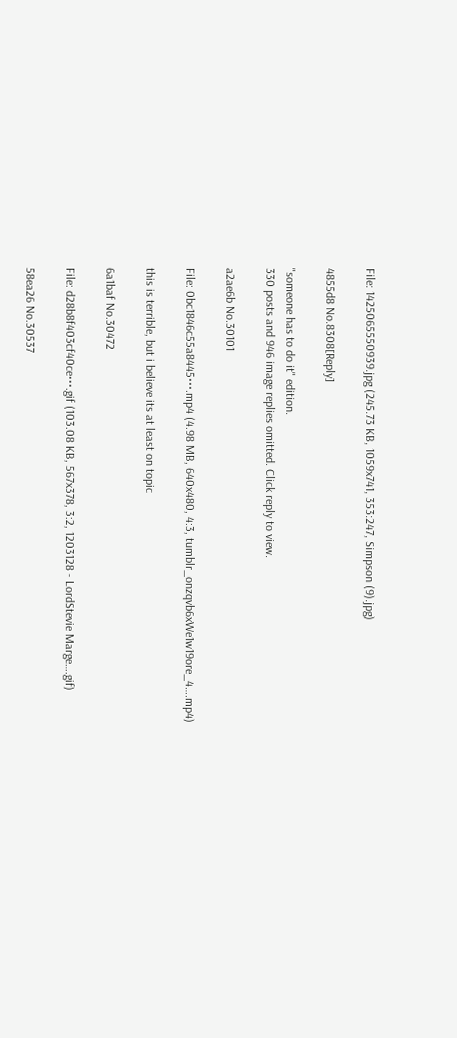File: 1425065550939.jpg (245.73 KB, 1059x741, 353:247, Simpson (9).jpg)

4855d8 No.8308[Reply]

"someone has to do it" edition.
330 posts and 946 image replies omitted. Click reply to view.

a2ae6b No.30101

File: 0bc1846c55a8445⋯.mp4 (4.98 MB, 640x480, 4:3, tumblr_onzqvb6xWe1w19ore_4….mp4)

this is terrible, but i believe its at least on topic

6a1baf No.30472

File: d28b8f403cf40ce⋯.gif (103.08 KB, 567x378, 3:2, 1203128 - LordStevie Marge….gif)

58ea26 No.30537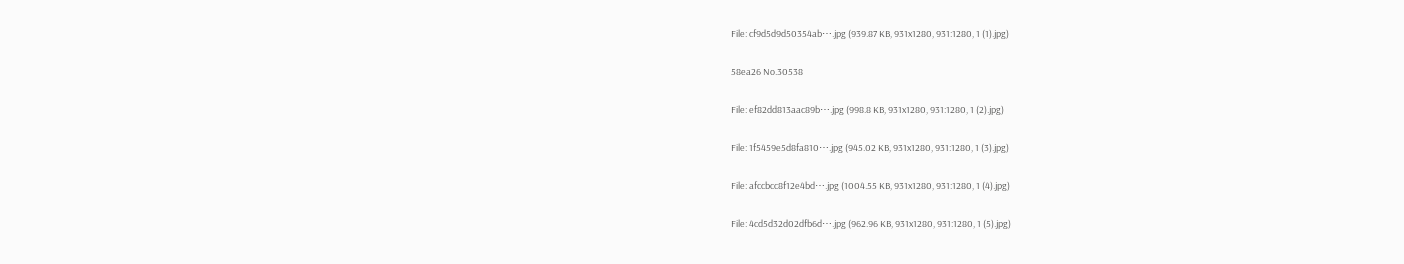File: cf9d5d9d50354ab⋯.jpg (939.87 KB, 931x1280, 931:1280, 1 (1).jpg)

58ea26 No.30538

File: ef82dd813aac89b⋯.jpg (998.8 KB, 931x1280, 931:1280, 1 (2).jpg)

File: 1f5459e5d8fa810⋯.jpg (945.02 KB, 931x1280, 931:1280, 1 (3).jpg)

File: afccbcc8f12e4bd⋯.jpg (1004.55 KB, 931x1280, 931:1280, 1 (4).jpg)

File: 4cd5d32d02dfb6d⋯.jpg (962.96 KB, 931x1280, 931:1280, 1 (5).jpg)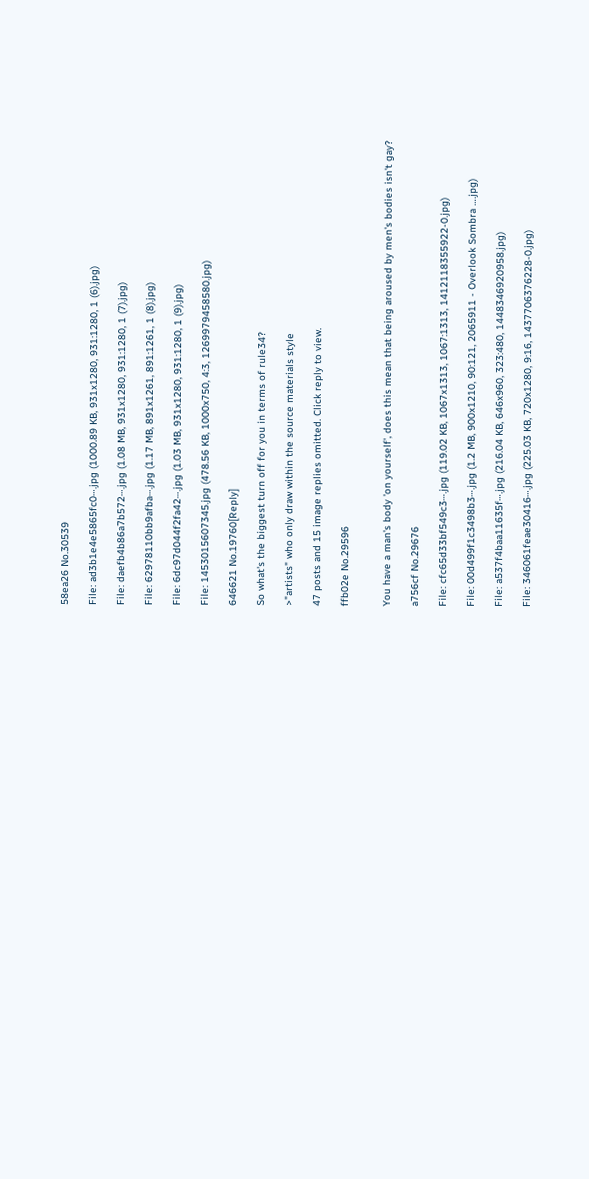58ea26 No.30539

File: ad3b1e4e5865fc0⋯.jpg (1000.89 KB, 931x1280, 931:1280, 1 (6).jpg)

File: daefb4b86a7b572⋯.jpg (1.08 MB, 931x1280, 931:1280, 1 (7).jpg)

File: 62978110bb9afba⋯.jpg (1.17 MB, 891x1261, 891:1261, 1 (8).jpg)

File: 6dc97d044f2fa42⋯.jpg (1.03 MB, 931x1280, 931:1280, 1 (9).jpg)

File: 1453015607345.jpg (478.56 KB, 1000x750, 4:3, 1269979458580.jpg)

646621 No.19760[Reply]

So what's the biggest turn off for you in terms of rule34?

>"artists" who only draw within the source materials style

47 posts and 15 image replies omitted. Click reply to view.

ffb02e No.29596


You have a man's body 'on yourself', does this mean that being aroused by men's bodies isn't gay?

a756cf No.29676

File: cfc65d33bf549c3⋯.jpg (119.02 KB, 1067x1313, 1067:1313, 1412118355922-0.jpg)

File: 00d499f1c3498b3⋯.jpg (1.2 MB, 900x1210, 90:121, 2065911 - Overlook Sombra ….jpg)

File: a537f4baa11635f⋯.jpg (216.04 KB, 646x960, 323:480, 1448346920958.jpg)

File: 346061feae30416⋯.jpg (225.03 KB, 720x1280, 9:16, 1437706376228-0.jpg)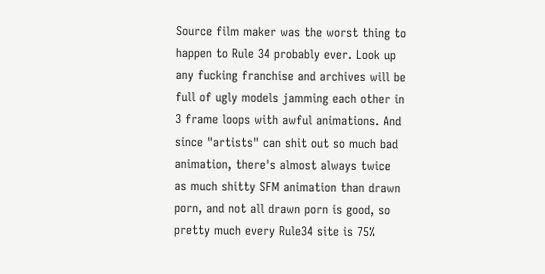Source film maker was the worst thing to happen to Rule 34 probably ever. Look up any fucking franchise and archives will be full of ugly models jamming each other in 3 frame loops with awful animations. And since "artists" can shit out so much bad animation, there's almost always twice as much shitty SFM animation than drawn porn, and not all drawn porn is good, so pretty much every Rule34 site is 75%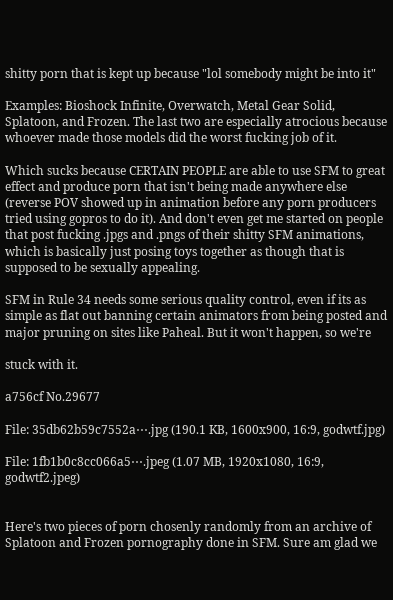shitty porn that is kept up because "lol somebody might be into it"

Examples: Bioshock Infinite, Overwatch, Metal Gear Solid, Splatoon, and Frozen. The last two are especially atrocious because whoever made those models did the worst fucking job of it.

Which sucks because CERTAIN PEOPLE are able to use SFM to great effect and produce porn that isn't being made anywhere else (reverse POV showed up in animation before any porn producers tried using gopros to do it). And don't even get me started on people that post fucking .jpgs and .pngs of their shitty SFM animations, which is basically just posing toys together as though that is supposed to be sexually appealing.

SFM in Rule 34 needs some serious quality control, even if its as simple as flat out banning certain animators from being posted and major pruning on sites like Paheal. But it won't happen, so we're

stuck with it.

a756cf No.29677

File: 35db62b59c7552a⋯.jpg (190.1 KB, 1600x900, 16:9, godwtf.jpg)

File: 1fb1b0c8cc066a5⋯.jpeg (1.07 MB, 1920x1080, 16:9, godwtf2.jpeg)


Here's two pieces of porn chosenly randomly from an archive of Splatoon and Frozen pornography done in SFM. Sure am glad we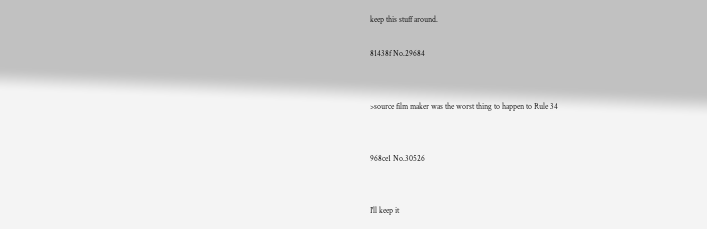keep this stuff around.

81438f No.29684


>source film maker was the worst thing to happen to Rule 34


968ce1 No.30526


I'll keep it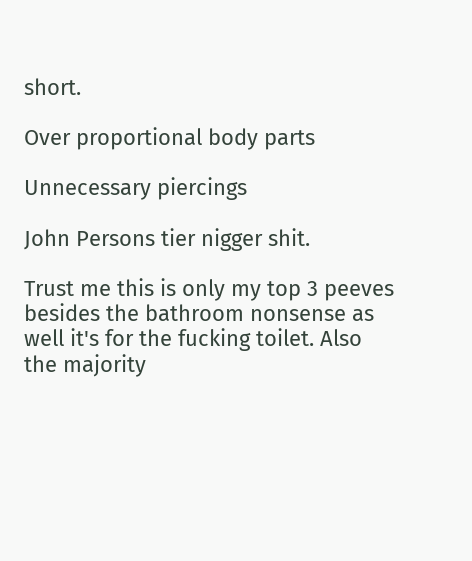short.

Over proportional body parts

Unnecessary piercings

John Persons tier nigger shit.

Trust me this is only my top 3 peeves besides the bathroom nonsense as well it's for the fucking toilet. Also the majority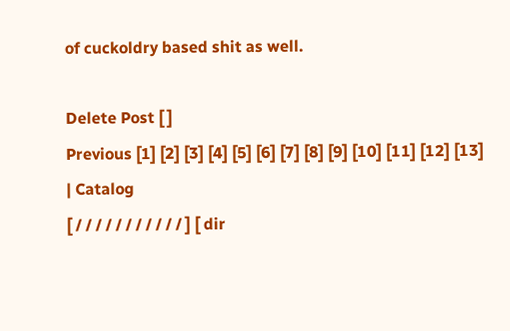of cuckoldry based shit as well.

Delete Post [ ]
Previous [1] [2] [3] [4] [5] [6] [7] [8] [9] [10] [11] [12] [13]
| Catalog
[ / / / / / / / / / / / ] [ dir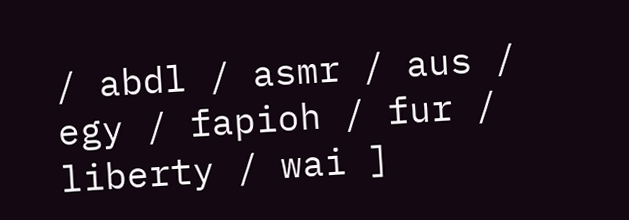/ abdl / asmr / aus / egy / fapioh / fur / liberty / wai ]